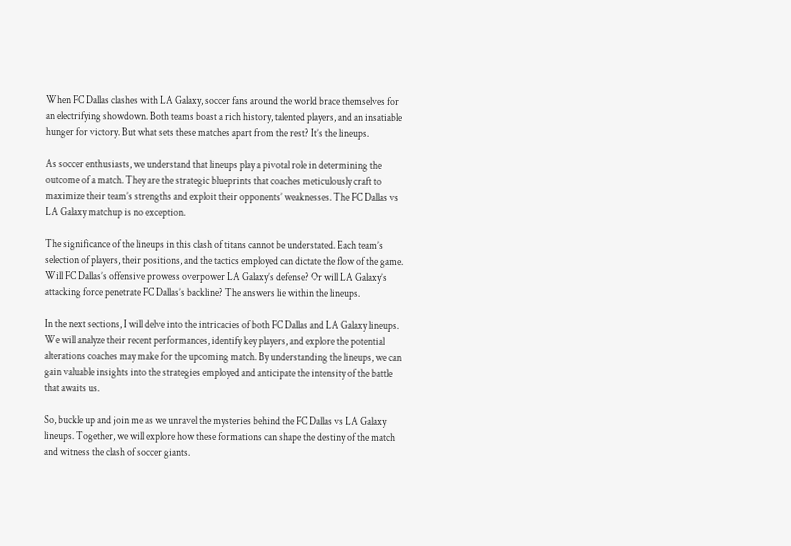When FC Dallas clashes with LA Galaxy, soccer fans around the world brace themselves for an electrifying showdown. Both teams boast a rich history, talented players, and an insatiable hunger for victory. But what sets these matches apart from the rest? It’s the lineups.

As soccer enthusiasts, we understand that lineups play a pivotal role in determining the outcome of a match. They are the strategic blueprints that coaches meticulously craft to maximize their team’s strengths and exploit their opponents’ weaknesses. The FC Dallas vs LA Galaxy matchup is no exception.

The significance of the lineups in this clash of titans cannot be understated. Each team’s selection of players, their positions, and the tactics employed can dictate the flow of the game. Will FC Dallas’s offensive prowess overpower LA Galaxy’s defense? Or will LA Galaxy’s attacking force penetrate FC Dallas’s backline? The answers lie within the lineups.

In the next sections, I will delve into the intricacies of both FC Dallas and LA Galaxy lineups. We will analyze their recent performances, identify key players, and explore the potential alterations coaches may make for the upcoming match. By understanding the lineups, we can gain valuable insights into the strategies employed and anticipate the intensity of the battle that awaits us.

So, buckle up and join me as we unravel the mysteries behind the FC Dallas vs LA Galaxy lineups. Together, we will explore how these formations can shape the destiny of the match and witness the clash of soccer giants.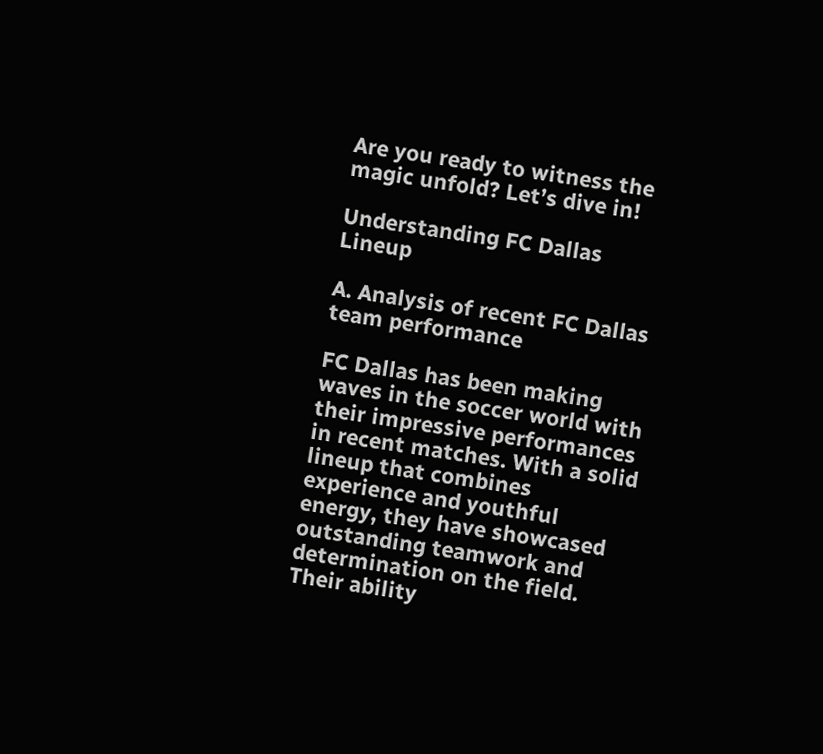Are you ready to witness the magic unfold? Let’s dive in!

Understanding FC Dallas Lineup

A. Analysis of recent FC Dallas team performance

FC Dallas has been making waves in the soccer world with their impressive performances in recent matches. With a solid lineup that combines experience and youthful energy, they have showcased outstanding teamwork and determination on the field. Their ability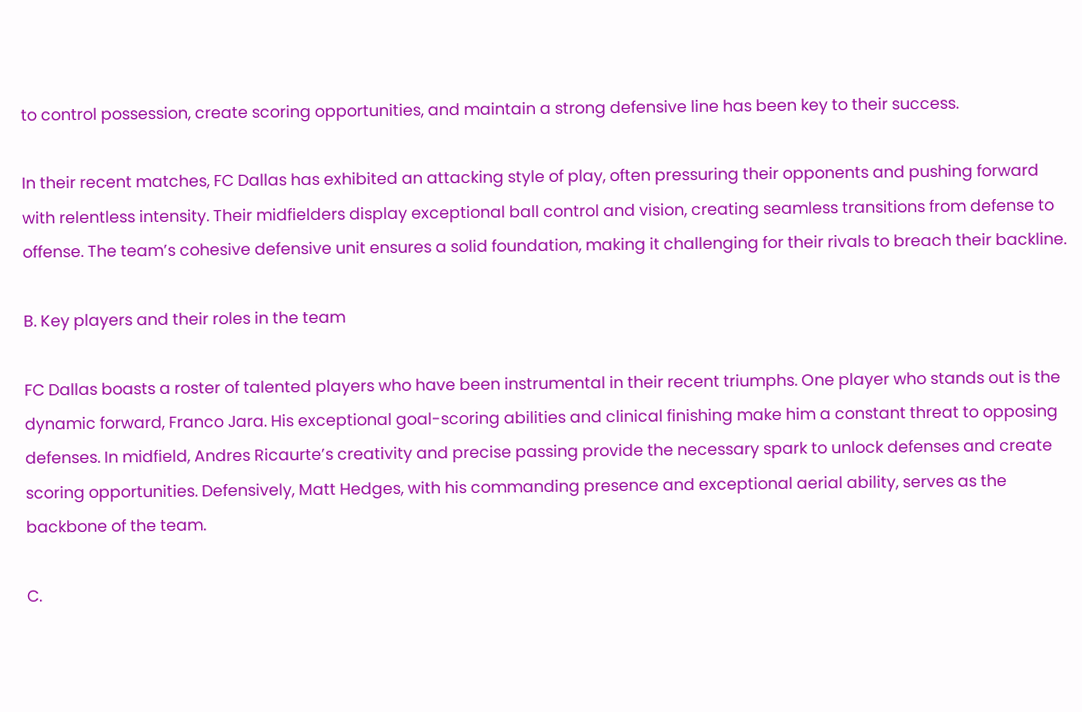to control possession, create scoring opportunities, and maintain a strong defensive line has been key to their success.

In their recent matches, FC Dallas has exhibited an attacking style of play, often pressuring their opponents and pushing forward with relentless intensity. Their midfielders display exceptional ball control and vision, creating seamless transitions from defense to offense. The team’s cohesive defensive unit ensures a solid foundation, making it challenging for their rivals to breach their backline.

B. Key players and their roles in the team

FC Dallas boasts a roster of talented players who have been instrumental in their recent triumphs. One player who stands out is the dynamic forward, Franco Jara. His exceptional goal-scoring abilities and clinical finishing make him a constant threat to opposing defenses. In midfield, Andres Ricaurte’s creativity and precise passing provide the necessary spark to unlock defenses and create scoring opportunities. Defensively, Matt Hedges, with his commanding presence and exceptional aerial ability, serves as the backbone of the team.

C.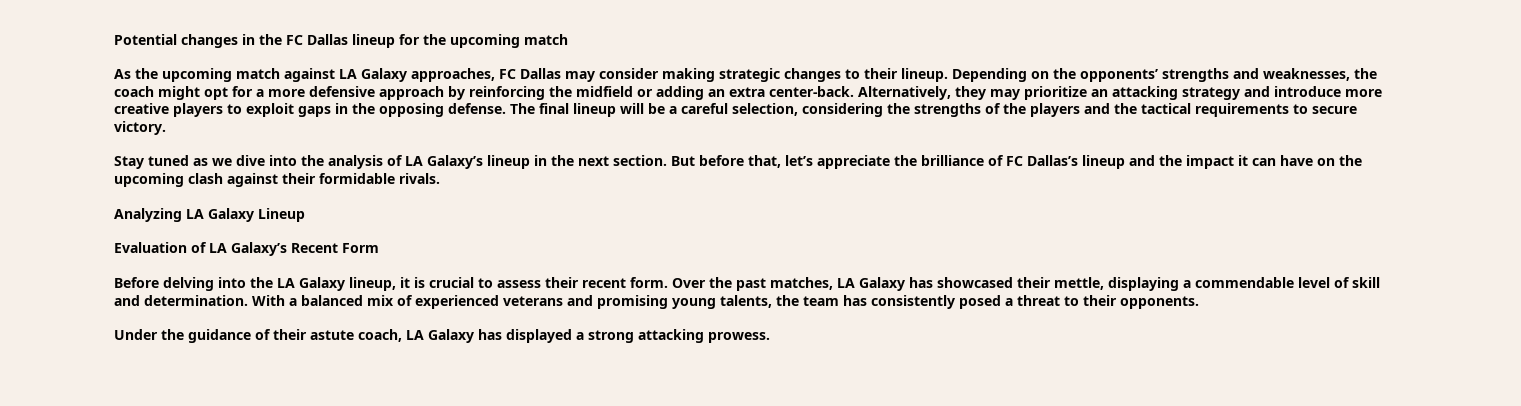Potential changes in the FC Dallas lineup for the upcoming match

As the upcoming match against LA Galaxy approaches, FC Dallas may consider making strategic changes to their lineup. Depending on the opponents’ strengths and weaknesses, the coach might opt for a more defensive approach by reinforcing the midfield or adding an extra center-back. Alternatively, they may prioritize an attacking strategy and introduce more creative players to exploit gaps in the opposing defense. The final lineup will be a careful selection, considering the strengths of the players and the tactical requirements to secure victory.

Stay tuned as we dive into the analysis of LA Galaxy’s lineup in the next section. But before that, let’s appreciate the brilliance of FC Dallas’s lineup and the impact it can have on the upcoming clash against their formidable rivals.

Analyzing LA Galaxy Lineup

Evaluation of LA Galaxy’s Recent Form

Before delving into the LA Galaxy lineup, it is crucial to assess their recent form. Over the past matches, LA Galaxy has showcased their mettle, displaying a commendable level of skill and determination. With a balanced mix of experienced veterans and promising young talents, the team has consistently posed a threat to their opponents.

Under the guidance of their astute coach, LA Galaxy has displayed a strong attacking prowess.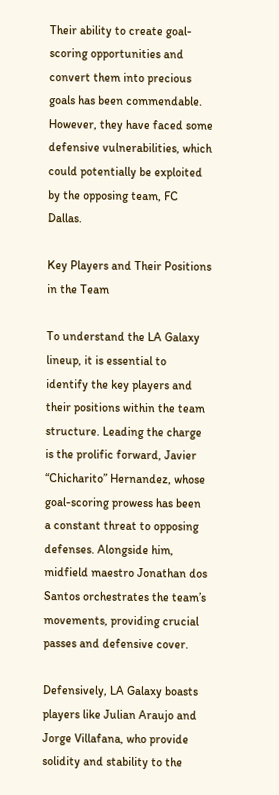Their ability to create goal-scoring opportunities and convert them into precious goals has been commendable. However, they have faced some defensive vulnerabilities, which could potentially be exploited by the opposing team, FC Dallas.

Key Players and Their Positions in the Team

To understand the LA Galaxy lineup, it is essential to identify the key players and their positions within the team structure. Leading the charge is the prolific forward, Javier “Chicharito” Hernandez, whose goal-scoring prowess has been a constant threat to opposing defenses. Alongside him, midfield maestro Jonathan dos Santos orchestrates the team’s movements, providing crucial passes and defensive cover.

Defensively, LA Galaxy boasts players like Julian Araujo and Jorge Villafana, who provide solidity and stability to the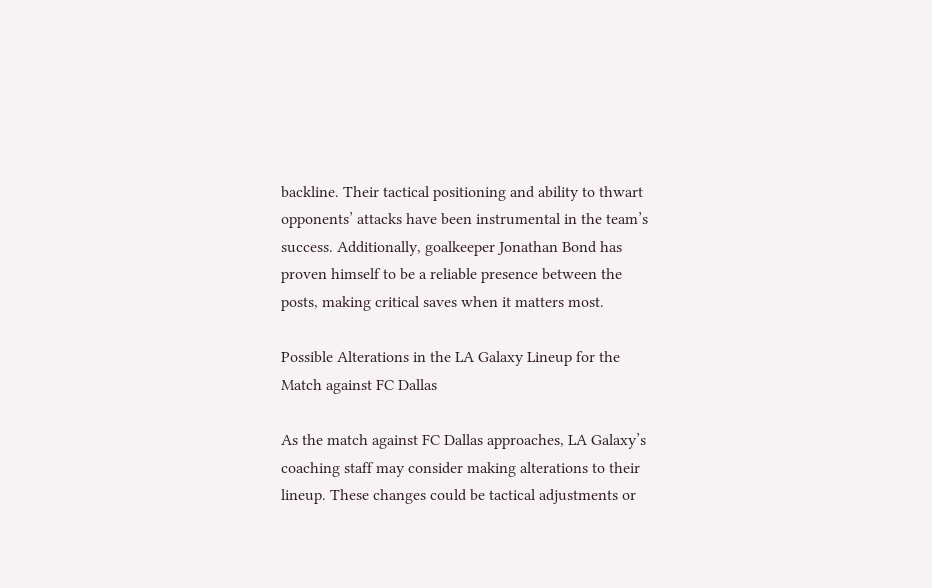backline. Their tactical positioning and ability to thwart opponents’ attacks have been instrumental in the team’s success. Additionally, goalkeeper Jonathan Bond has proven himself to be a reliable presence between the posts, making critical saves when it matters most.

Possible Alterations in the LA Galaxy Lineup for the Match against FC Dallas

As the match against FC Dallas approaches, LA Galaxy’s coaching staff may consider making alterations to their lineup. These changes could be tactical adjustments or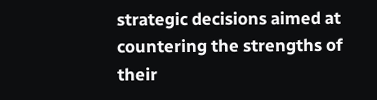strategic decisions aimed at countering the strengths of their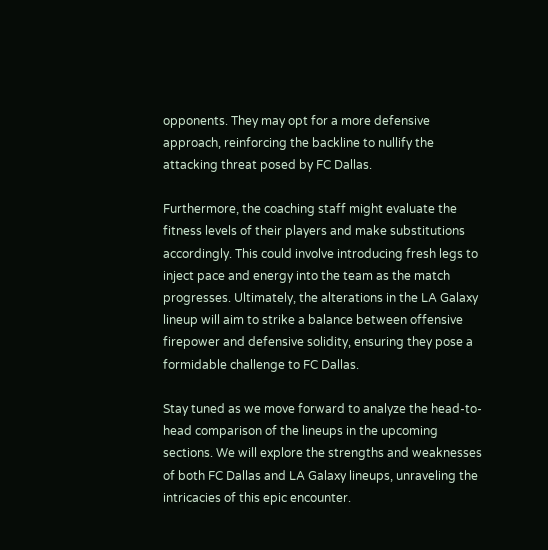opponents. They may opt for a more defensive approach, reinforcing the backline to nullify the attacking threat posed by FC Dallas.

Furthermore, the coaching staff might evaluate the fitness levels of their players and make substitutions accordingly. This could involve introducing fresh legs to inject pace and energy into the team as the match progresses. Ultimately, the alterations in the LA Galaxy lineup will aim to strike a balance between offensive firepower and defensive solidity, ensuring they pose a formidable challenge to FC Dallas.

Stay tuned as we move forward to analyze the head-to-head comparison of the lineups in the upcoming sections. We will explore the strengths and weaknesses of both FC Dallas and LA Galaxy lineups, unraveling the intricacies of this epic encounter.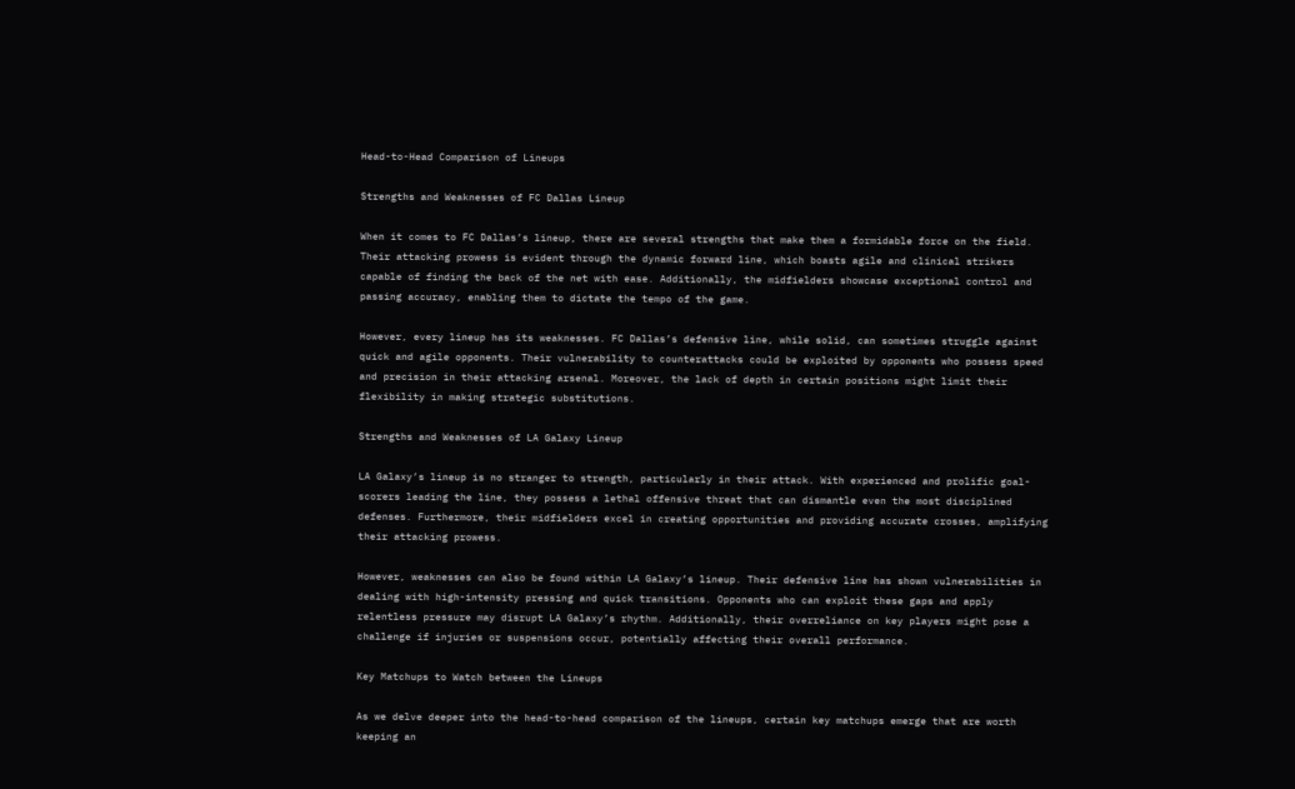Head-to-Head Comparison of Lineups

Strengths and Weaknesses of FC Dallas Lineup

When it comes to FC Dallas’s lineup, there are several strengths that make them a formidable force on the field. Their attacking prowess is evident through the dynamic forward line, which boasts agile and clinical strikers capable of finding the back of the net with ease. Additionally, the midfielders showcase exceptional control and passing accuracy, enabling them to dictate the tempo of the game.

However, every lineup has its weaknesses. FC Dallas’s defensive line, while solid, can sometimes struggle against quick and agile opponents. Their vulnerability to counterattacks could be exploited by opponents who possess speed and precision in their attacking arsenal. Moreover, the lack of depth in certain positions might limit their flexibility in making strategic substitutions.

Strengths and Weaknesses of LA Galaxy Lineup

LA Galaxy’s lineup is no stranger to strength, particularly in their attack. With experienced and prolific goal-scorers leading the line, they possess a lethal offensive threat that can dismantle even the most disciplined defenses. Furthermore, their midfielders excel in creating opportunities and providing accurate crosses, amplifying their attacking prowess.

However, weaknesses can also be found within LA Galaxy’s lineup. Their defensive line has shown vulnerabilities in dealing with high-intensity pressing and quick transitions. Opponents who can exploit these gaps and apply relentless pressure may disrupt LA Galaxy’s rhythm. Additionally, their overreliance on key players might pose a challenge if injuries or suspensions occur, potentially affecting their overall performance.

Key Matchups to Watch between the Lineups

As we delve deeper into the head-to-head comparison of the lineups, certain key matchups emerge that are worth keeping an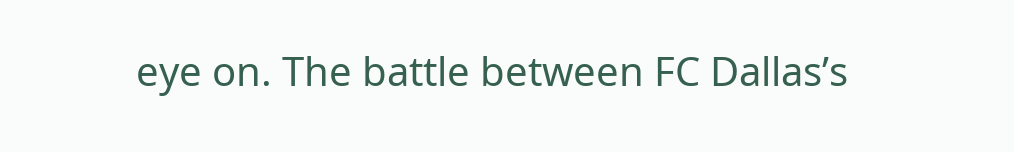eye on. The battle between FC Dallas’s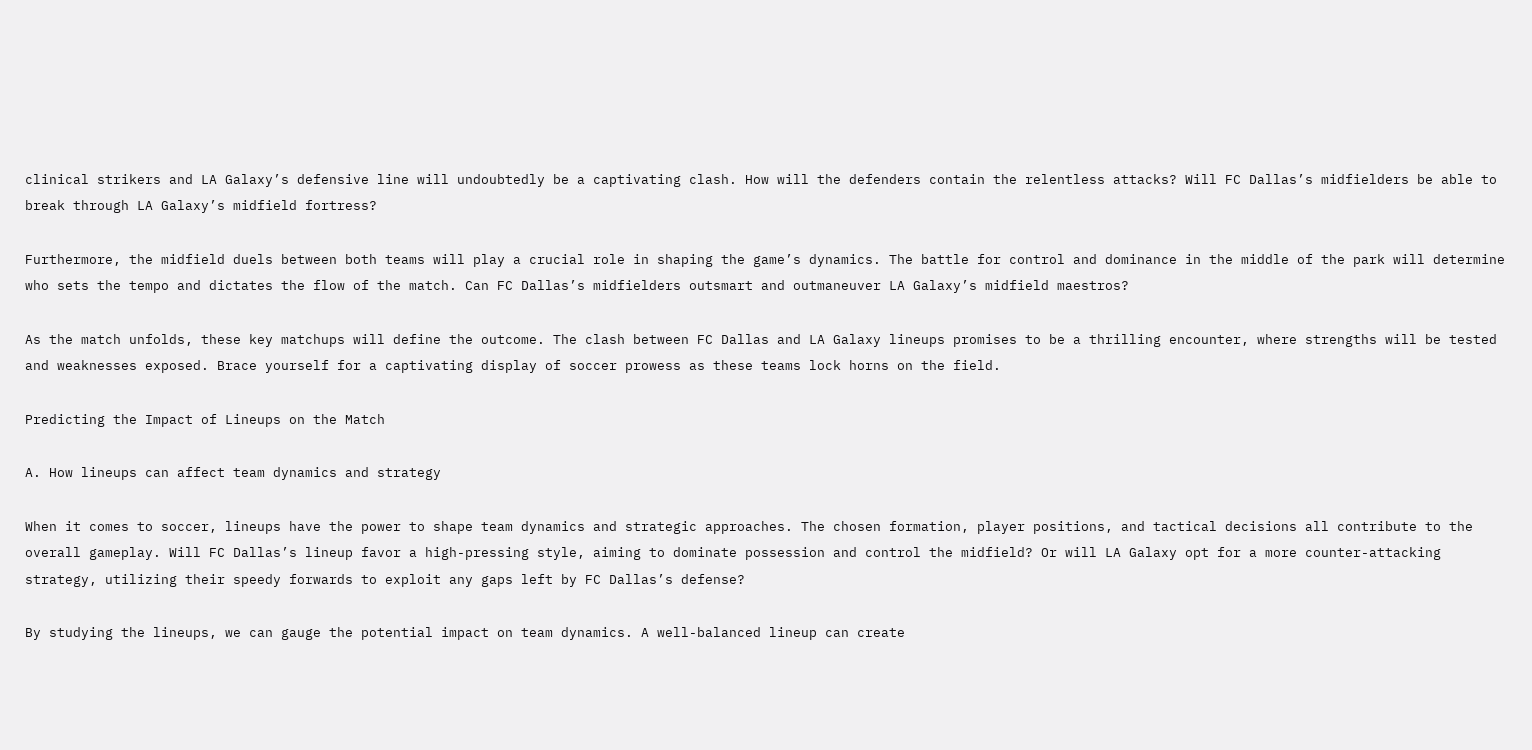clinical strikers and LA Galaxy’s defensive line will undoubtedly be a captivating clash. How will the defenders contain the relentless attacks? Will FC Dallas’s midfielders be able to break through LA Galaxy’s midfield fortress?

Furthermore, the midfield duels between both teams will play a crucial role in shaping the game’s dynamics. The battle for control and dominance in the middle of the park will determine who sets the tempo and dictates the flow of the match. Can FC Dallas’s midfielders outsmart and outmaneuver LA Galaxy’s midfield maestros?

As the match unfolds, these key matchups will define the outcome. The clash between FC Dallas and LA Galaxy lineups promises to be a thrilling encounter, where strengths will be tested and weaknesses exposed. Brace yourself for a captivating display of soccer prowess as these teams lock horns on the field.

Predicting the Impact of Lineups on the Match

A. How lineups can affect team dynamics and strategy

When it comes to soccer, lineups have the power to shape team dynamics and strategic approaches. The chosen formation, player positions, and tactical decisions all contribute to the overall gameplay. Will FC Dallas’s lineup favor a high-pressing style, aiming to dominate possession and control the midfield? Or will LA Galaxy opt for a more counter-attacking strategy, utilizing their speedy forwards to exploit any gaps left by FC Dallas’s defense?

By studying the lineups, we can gauge the potential impact on team dynamics. A well-balanced lineup can create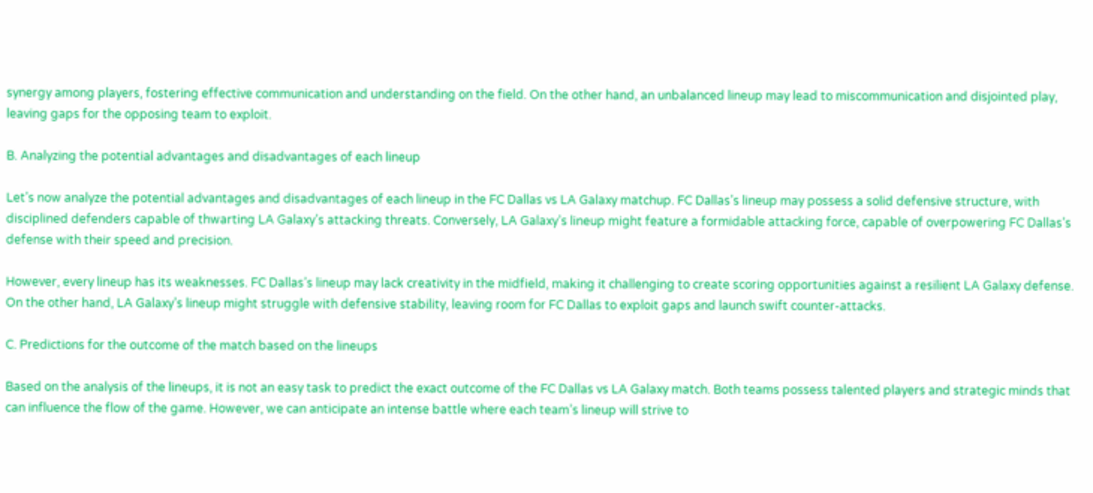synergy among players, fostering effective communication and understanding on the field. On the other hand, an unbalanced lineup may lead to miscommunication and disjointed play, leaving gaps for the opposing team to exploit.

B. Analyzing the potential advantages and disadvantages of each lineup

Let’s now analyze the potential advantages and disadvantages of each lineup in the FC Dallas vs LA Galaxy matchup. FC Dallas’s lineup may possess a solid defensive structure, with disciplined defenders capable of thwarting LA Galaxy’s attacking threats. Conversely, LA Galaxy’s lineup might feature a formidable attacking force, capable of overpowering FC Dallas’s defense with their speed and precision.

However, every lineup has its weaknesses. FC Dallas’s lineup may lack creativity in the midfield, making it challenging to create scoring opportunities against a resilient LA Galaxy defense. On the other hand, LA Galaxy’s lineup might struggle with defensive stability, leaving room for FC Dallas to exploit gaps and launch swift counter-attacks.

C. Predictions for the outcome of the match based on the lineups

Based on the analysis of the lineups, it is not an easy task to predict the exact outcome of the FC Dallas vs LA Galaxy match. Both teams possess talented players and strategic minds that can influence the flow of the game. However, we can anticipate an intense battle where each team’s lineup will strive to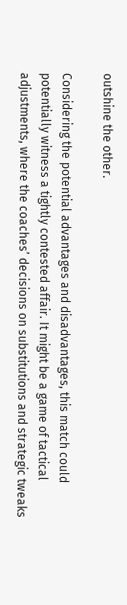outshine the other.

Considering the potential advantages and disadvantages, this match could potentially witness a tightly contested affair. It might be a game of tactical adjustments, where the coaches’ decisions on substitutions and strategic tweaks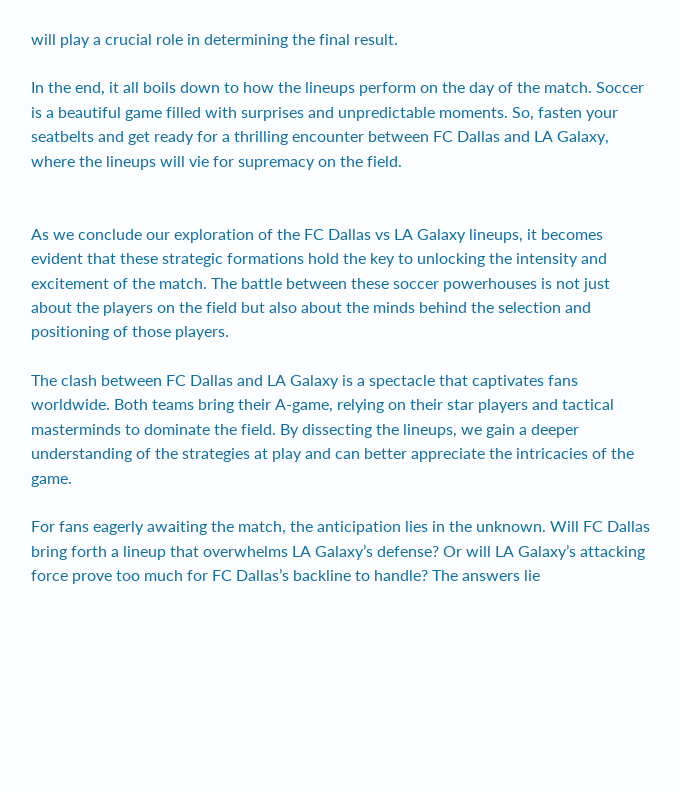will play a crucial role in determining the final result.

In the end, it all boils down to how the lineups perform on the day of the match. Soccer is a beautiful game filled with surprises and unpredictable moments. So, fasten your seatbelts and get ready for a thrilling encounter between FC Dallas and LA Galaxy, where the lineups will vie for supremacy on the field.


As we conclude our exploration of the FC Dallas vs LA Galaxy lineups, it becomes evident that these strategic formations hold the key to unlocking the intensity and excitement of the match. The battle between these soccer powerhouses is not just about the players on the field but also about the minds behind the selection and positioning of those players.

The clash between FC Dallas and LA Galaxy is a spectacle that captivates fans worldwide. Both teams bring their A-game, relying on their star players and tactical masterminds to dominate the field. By dissecting the lineups, we gain a deeper understanding of the strategies at play and can better appreciate the intricacies of the game.

For fans eagerly awaiting the match, the anticipation lies in the unknown. Will FC Dallas bring forth a lineup that overwhelms LA Galaxy’s defense? Or will LA Galaxy’s attacking force prove too much for FC Dallas’s backline to handle? The answers lie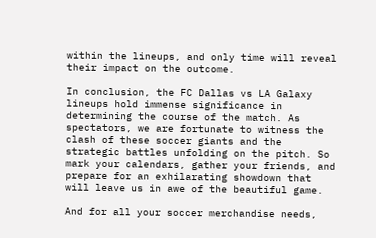within the lineups, and only time will reveal their impact on the outcome.

In conclusion, the FC Dallas vs LA Galaxy lineups hold immense significance in determining the course of the match. As spectators, we are fortunate to witness the clash of these soccer giants and the strategic battles unfolding on the pitch. So mark your calendars, gather your friends, and prepare for an exhilarating showdown that will leave us in awe of the beautiful game.

And for all your soccer merchandise needs,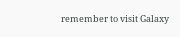remember to visit Galaxy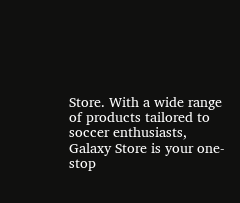Store. With a wide range of products tailored to soccer enthusiasts, Galaxy Store is your one-stop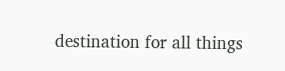destination for all things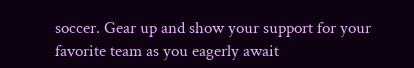soccer. Gear up and show your support for your favorite team as you eagerly await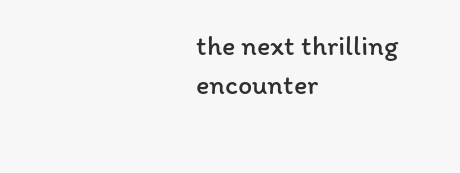the next thrilling encounter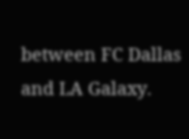between FC Dallas and LA Galaxy.